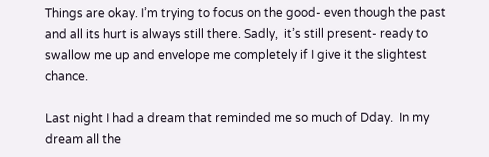Things are okay. I’m trying to focus on the good- even though the past and all its hurt is always still there. Sadly,  it’s still present- ready to swallow me up and envelope me completely if I give it the slightest chance.

Last night I had a dream that reminded me so much of Dday.  In my dream all the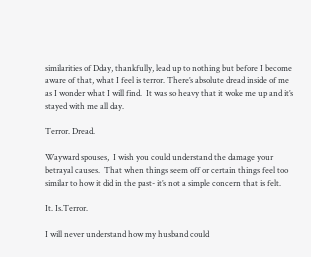similarities of Dday, thankfully, lead up to nothing but before I become aware of that, what I feel is terror. There’s absolute dread inside of me as I wonder what I will find.  It was so heavy that it woke me up and it’s stayed with me all day.

Terror. Dread.

Wayward spouses,  I wish you could understand the damage your betrayal causes.  That when things seem off or certain things feel too similar to how it did in the past- it’s not a simple concern that is felt.

It. Is.Terror.

I will never understand how my husband could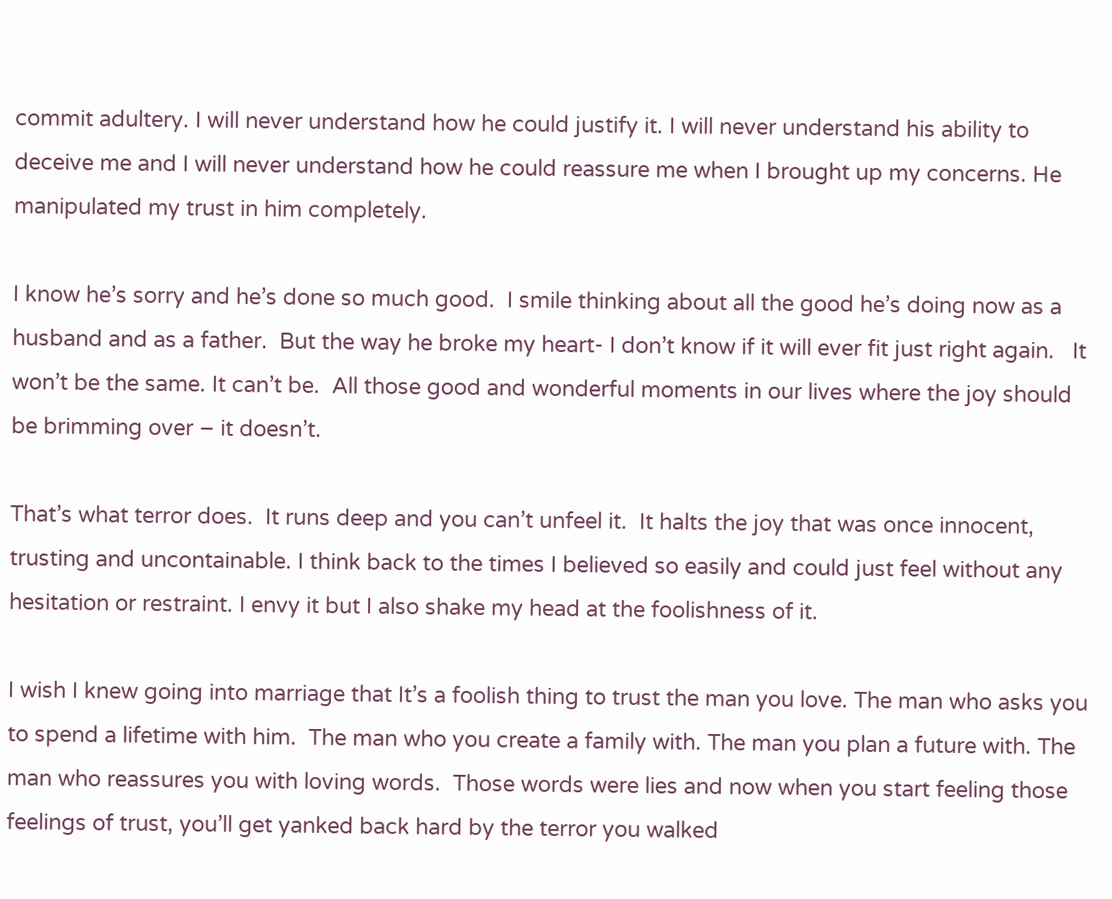commit adultery. I will never understand how he could justify it. I will never understand his ability to deceive me and I will never understand how he could reassure me when I brought up my concerns. He manipulated my trust in him completely.

I know he’s sorry and he’s done so much good.  I smile thinking about all the good he’s doing now as a husband and as a father.  But the way he broke my heart- I don’t know if it will ever fit just right again.   It won’t be the same. It can’t be.  All those good and wonderful moments in our lives where the joy should be brimming over – it doesn’t.

That’s what terror does.  It runs deep and you can’t unfeel it.  It halts the joy that was once innocent, trusting and uncontainable. I think back to the times I believed so easily and could just feel without any hesitation or restraint. I envy it but I also shake my head at the foolishness of it.

I wish I knew going into marriage that It’s a foolish thing to trust the man you love. The man who asks you to spend a lifetime with him.  The man who you create a family with. The man you plan a future with. The man who reassures you with loving words.  Those words were lies and now when you start feeling those feelings of trust, you’ll get yanked back hard by the terror you walked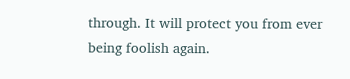through. It will protect you from ever being foolish again.